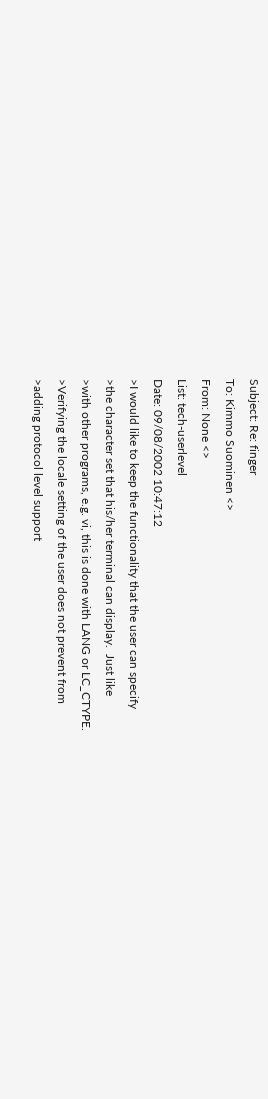Subject: Re: finger
To: Kimmo Suominen <>
From: None <>
List: tech-userlevel
Date: 09/08/2002 10:47:12
>I would like to keep the functionality that the user can specify
>the character set that his/her terminal can display.  Just like
>with other programs, e.g. vi, this is done with LANG or LC_CTYPE.
>Verifying the locale setting of the user does not prevent from
>adding protocol level support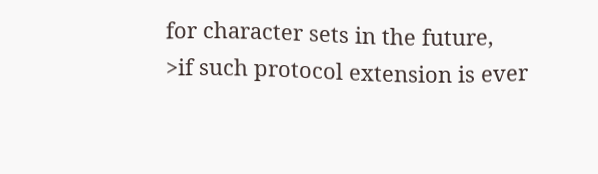for character sets in the future,
>if such protocol extension is ever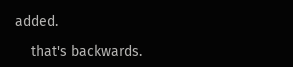added.

    that's backwards.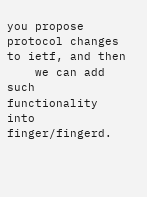you propose protocol changes to ietf, and then
    we can add such functionality into finger/fingerd.